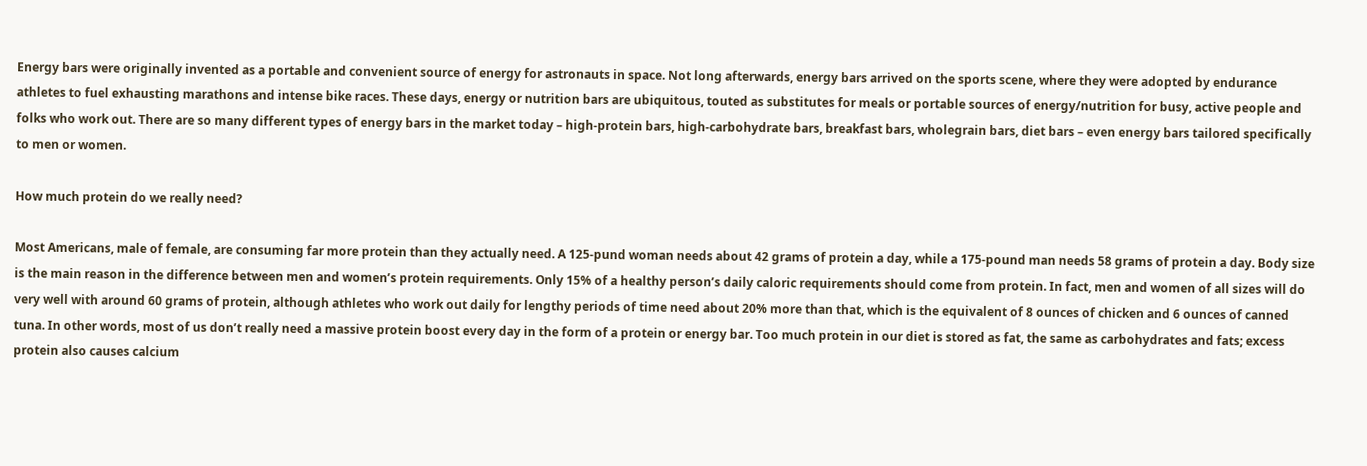Energy bars were originally invented as a portable and convenient source of energy for astronauts in space. Not long afterwards, energy bars arrived on the sports scene, where they were adopted by endurance athletes to fuel exhausting marathons and intense bike races. These days, energy or nutrition bars are ubiquitous, touted as substitutes for meals or portable sources of energy/nutrition for busy, active people and folks who work out. There are so many different types of energy bars in the market today – high-protein bars, high-carbohydrate bars, breakfast bars, wholegrain bars, diet bars – even energy bars tailored specifically to men or women.

How much protein do we really need?

Most Americans, male of female, are consuming far more protein than they actually need. A 125-pund woman needs about 42 grams of protein a day, while a 175-pound man needs 58 grams of protein a day. Body size is the main reason in the difference between men and women’s protein requirements. Only 15% of a healthy person’s daily caloric requirements should come from protein. In fact, men and women of all sizes will do very well with around 60 grams of protein, although athletes who work out daily for lengthy periods of time need about 20% more than that, which is the equivalent of 8 ounces of chicken and 6 ounces of canned tuna. In other words, most of us don’t really need a massive protein boost every day in the form of a protein or energy bar. Too much protein in our diet is stored as fat, the same as carbohydrates and fats; excess protein also causes calcium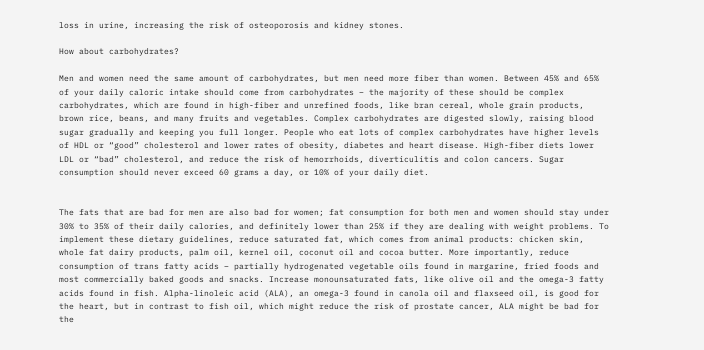loss in urine, increasing the risk of osteoporosis and kidney stones.

How about carbohydrates?

Men and women need the same amount of carbohydrates, but men need more fiber than women. Between 45% and 65% of your daily caloric intake should come from carbohydrates – the majority of these should be complex carbohydrates, which are found in high-fiber and unrefined foods, like bran cereal, whole grain products, brown rice, beans, and many fruits and vegetables. Complex carbohydrates are digested slowly, raising blood sugar gradually and keeping you full longer. People who eat lots of complex carbohydrates have higher levels of HDL or “good” cholesterol and lower rates of obesity, diabetes and heart disease. High-fiber diets lower LDL or “bad” cholesterol, and reduce the risk of hemorrhoids, diverticulitis and colon cancers. Sugar consumption should never exceed 60 grams a day, or 10% of your daily diet.


The fats that are bad for men are also bad for women; fat consumption for both men and women should stay under 30% to 35% of their daily calories, and definitely lower than 25% if they are dealing with weight problems. To implement these dietary guidelines, reduce saturated fat, which comes from animal products: chicken skin, whole fat dairy products, palm oil, kernel oil, coconut oil and cocoa butter. More importantly, reduce consumption of trans fatty acids – partially hydrogenated vegetable oils found in margarine, fried foods and most commercially baked goods and snacks. Increase monounsaturated fats, like olive oil and the omega-3 fatty acids found in fish. Alpha-linoleic acid (ALA), an omega-3 found in canola oil and flaxseed oil, is good for the heart, but in contrast to fish oil, which might reduce the risk of prostate cancer, ALA might be bad for the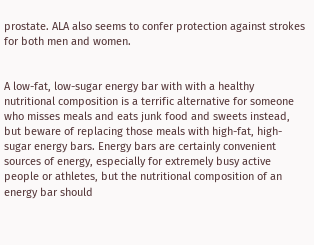prostate. ALA also seems to confer protection against strokes for both men and women.


A low-fat, low-sugar energy bar with with a healthy nutritional composition is a terrific alternative for someone who misses meals and eats junk food and sweets instead, but beware of replacing those meals with high-fat, high-sugar energy bars. Energy bars are certainly convenient sources of energy, especially for extremely busy active people or athletes, but the nutritional composition of an energy bar should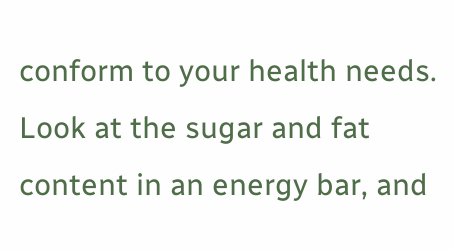conform to your health needs. Look at the sugar and fat content in an energy bar, and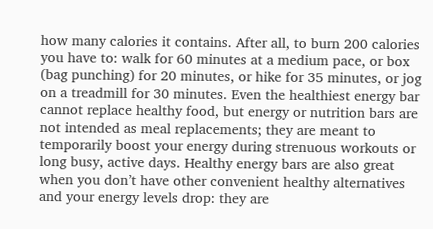how many calories it contains. After all, to burn 200 calories you have to: walk for 60 minutes at a medium pace, or box (bag punching) for 20 minutes, or hike for 35 minutes, or jog on a treadmill for 30 minutes. Even the healthiest energy bar cannot replace healthy food, but energy or nutrition bars are not intended as meal replacements; they are meant to temporarily boost your energy during strenuous workouts or long busy, active days. Healthy energy bars are also great when you don’t have other convenient healthy alternatives and your energy levels drop: they are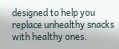designed to help you replace unhealthy snacks with healthy ones.